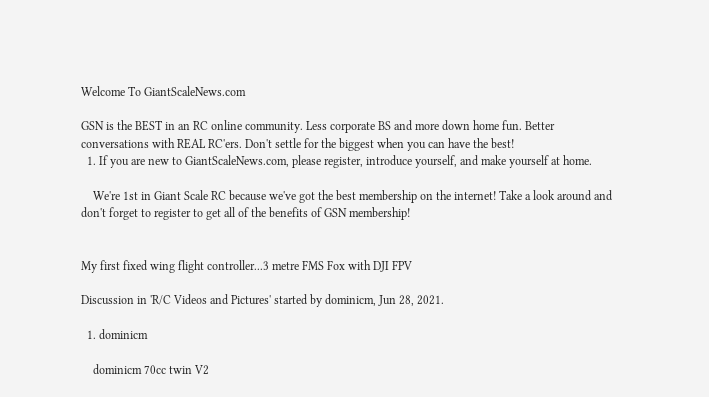Welcome To GiantScaleNews.com

GSN is the BEST in an RC online community. Less corporate BS and more down home fun. Better conversations with REAL RC'ers. Don't settle for the biggest when you can have the best!
  1. If you are new to GiantScaleNews.com, please register, introduce yourself, and make yourself at home.

    We're 1st in Giant Scale RC because we've got the best membership on the internet! Take a look around and don't forget to register to get all of the benefits of GSN membership!


My first fixed wing flight controller...3 metre FMS Fox with DJI FPV

Discussion in 'R/C Videos and Pictures' started by dominicm, Jun 28, 2021.

  1. dominicm

    dominicm 70cc twin V2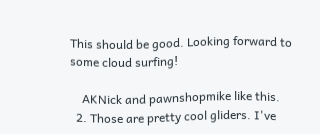This should be good. Looking forward to some cloud surfing!

    AKNick and pawnshopmike like this.
  2. Those are pretty cool gliders. I've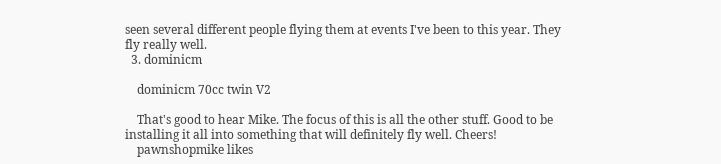seen several different people flying them at events I've been to this year. They fly really well.
  3. dominicm

    dominicm 70cc twin V2

    That's good to hear Mike. The focus of this is all the other stuff. Good to be installing it all into something that will definitely fly well. Cheers!
    pawnshopmike likes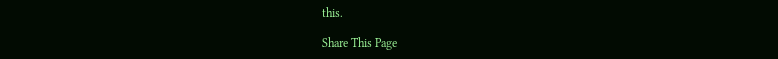this.

Share This Page